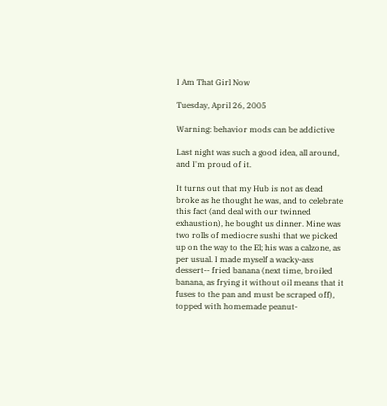I Am That Girl Now

Tuesday, April 26, 2005

Warning: behavior mods can be addictive

Last night was such a good idea, all around, and I'm proud of it.

It turns out that my Hub is not as dead broke as he thought he was, and to celebrate this fact (and deal with our twinned exhaustion), he bought us dinner. Mine was two rolls of mediocre sushi that we picked up on the way to the El; his was a calzone, as per usual. I made myself a wacky-ass dessert-- fried banana (next time, broiled banana, as frying it without oil means that it fuses to the pan and must be scraped off), topped with homemade peanut-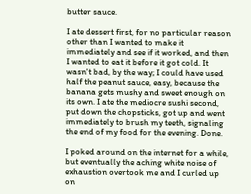butter sauce.

I ate dessert first, for no particular reason other than I wanted to make it immediately and see if it worked, and then I wanted to eat it before it got cold. It wasn't bad, by the way; I could have used half the peanut sauce, easy, because the banana gets mushy and sweet enough on its own. I ate the mediocre sushi second, put down the chopsticks, got up and went immediately to brush my teeth, signaling the end of my food for the evening. Done.

I poked around on the internet for a while, but eventually the aching white noise of exhaustion overtook me and I curled up on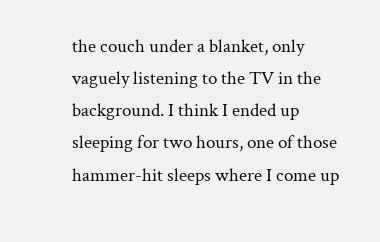the couch under a blanket, only vaguely listening to the TV in the background. I think I ended up sleeping for two hours, one of those hammer-hit sleeps where I come up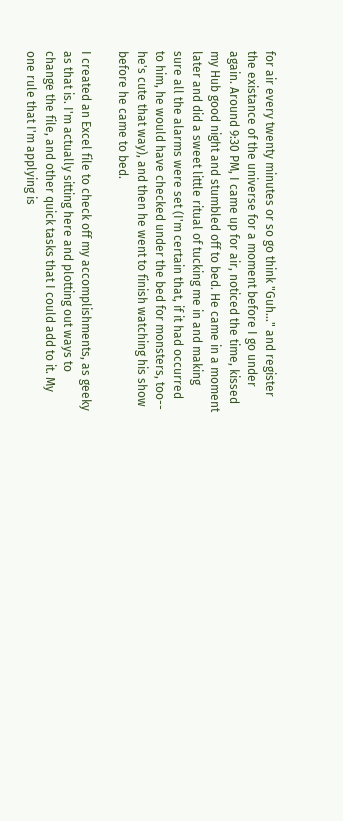for air every twenty minutes or so go think "Guh..." and register the existance of the universe for a moment before I go under again. Around 9:30 PM, I came up for air, noticed the time, kissed my Hub good night and stumbled off to bed. He came in a moment later and did a sweet little ritual of tucking me in and making sure all the alarms were set (I'm certain that, if it had occurred to him, he would have checked under the bed for monsters, too-- he's cute that way), and then he went to finish watching his show before he came to bed.

I created an Excel file to check off my accomplishments, as geeky as that is. I'm actually sitting here and plotting out ways to change the file, and other quick tasks that I could add to it. My one rule that I'm applying is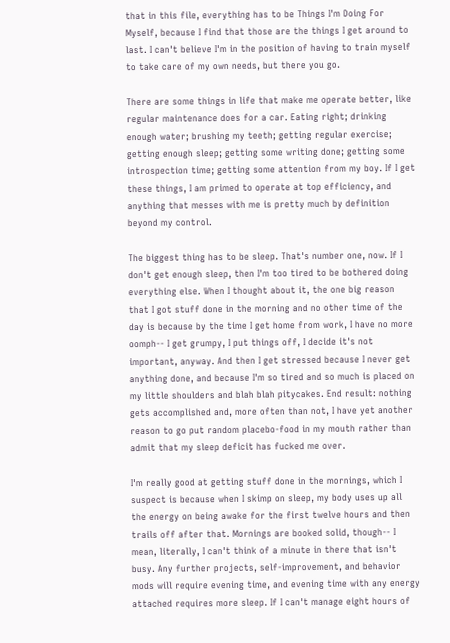that in this file, everything has to be Things I'm Doing For Myself, because I find that those are the things I get around to last. I can't believe I'm in the position of having to train myself to take care of my own needs, but there you go.

There are some things in life that make me operate better, like regular maintenance does for a car. Eating right; drinking enough water; brushing my teeth; getting regular exercise; getting enough sleep; getting some writing done; getting some introspection time; getting some attention from my boy. If I get these things, I am primed to operate at top efficiency, and anything that messes with me is pretty much by definition beyond my control.

The biggest thing has to be sleep. That's number one, now. If I don't get enough sleep, then I'm too tired to be bothered doing everything else. When I thought about it, the one big reason that I got stuff done in the morning and no other time of the day is because by the time I get home from work, I have no more oomph-- I get grumpy, I put things off, I decide it's not important, anyway. And then I get stressed because I never get anything done, and because I'm so tired and so much is placed on my little shoulders and blah blah pitycakes. End result: nothing gets accomplished and, more often than not, I have yet another reason to go put random placebo-food in my mouth rather than admit that my sleep deficit has fucked me over.

I'm really good at getting stuff done in the mornings, which I suspect is because when I skimp on sleep, my body uses up all the energy on being awake for the first twelve hours and then trails off after that. Mornings are booked solid, though-- I mean, literally, I can't think of a minute in there that isn't busy. Any further projects, self-improvement, and behavior mods will require evening time, and evening time with any energy attached requires more sleep. If I can't manage eight hours of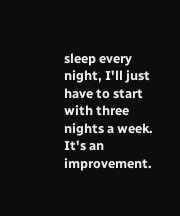sleep every night, I'll just have to start with three nights a week. It's an improvement.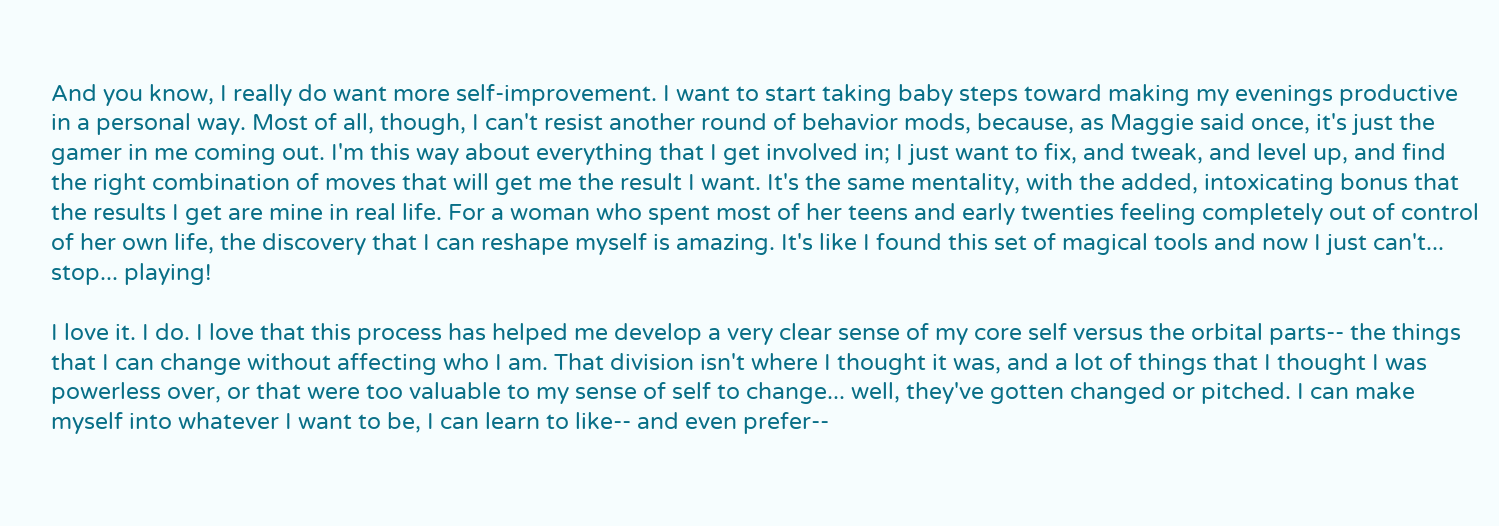And you know, I really do want more self-improvement. I want to start taking baby steps toward making my evenings productive in a personal way. Most of all, though, I can't resist another round of behavior mods, because, as Maggie said once, it's just the gamer in me coming out. I'm this way about everything that I get involved in; I just want to fix, and tweak, and level up, and find the right combination of moves that will get me the result I want. It's the same mentality, with the added, intoxicating bonus that the results I get are mine in real life. For a woman who spent most of her teens and early twenties feeling completely out of control of her own life, the discovery that I can reshape myself is amazing. It's like I found this set of magical tools and now I just can't... stop... playing!

I love it. I do. I love that this process has helped me develop a very clear sense of my core self versus the orbital parts-- the things that I can change without affecting who I am. That division isn't where I thought it was, and a lot of things that I thought I was powerless over, or that were too valuable to my sense of self to change... well, they've gotten changed or pitched. I can make myself into whatever I want to be, I can learn to like-- and even prefer--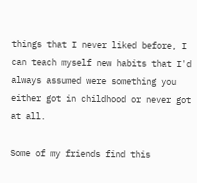things that I never liked before, I can teach myself new habits that I'd always assumed were something you either got in childhood or never got at all.

Some of my friends find this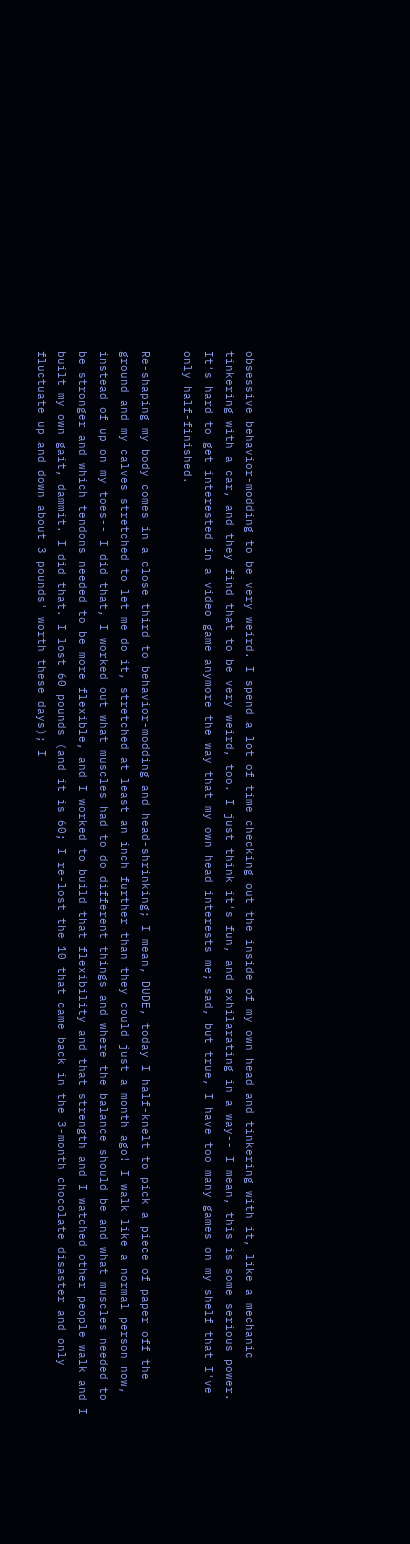obsessive behavior-modding to be very weird. I spend a lot of time checking out the inside of my own head and tinkering with it, like a mechanic tinkering with a car, and they find that to be very weird, too. I just think it's fun, and exhilarating in a way-- I mean, this is some serious power. It's hard to get interested in a video game anymore the way that my own head interests me; sad, but true, I have too many games on my shelf that I've only half-finished.

Re-shaping my body comes in a close third to behavior-modding and head-shrinking; I mean, DUDE, today I half-knelt to pick a piece of paper off the ground and my calves stretched to let me do it, stretched at least an inch further than they could just a month ago! I walk like a normal person now, instead of up on my toes-- I did that, I worked out what muscles had to do different things and where the balance should be and what muscles needed to be stronger and which tendons needed to be more flexible, and I worked to build that flexibility and that strength and I watched other people walk and I built my own gait, dammit. I did that. I lost 60 pounds (and it is 60; I re-lost the 10 that came back in the 3-month chocolate disaster and only fluctuate up and down about 3 pounds' worth these days); I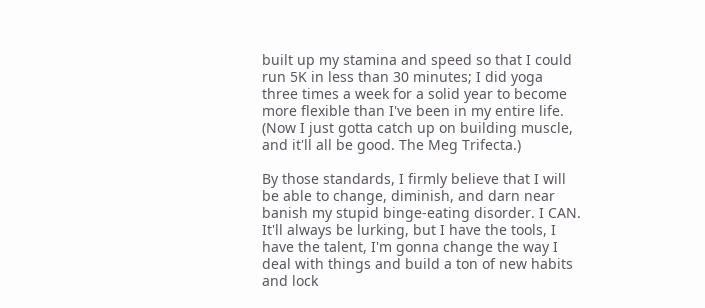built up my stamina and speed so that I could run 5K in less than 30 minutes; I did yoga three times a week for a solid year to become more flexible than I've been in my entire life. (Now I just gotta catch up on building muscle, and it'll all be good. The Meg Trifecta.)

By those standards, I firmly believe that I will be able to change, diminish, and darn near banish my stupid binge-eating disorder. I CAN. It'll always be lurking, but I have the tools, I have the talent, I'm gonna change the way I deal with things and build a ton of new habits and lock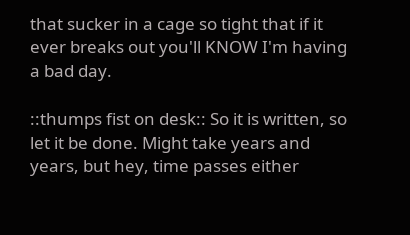that sucker in a cage so tight that if it ever breaks out you'll KNOW I'm having a bad day.

::thumps fist on desk:: So it is written, so let it be done. Might take years and years, but hey, time passes either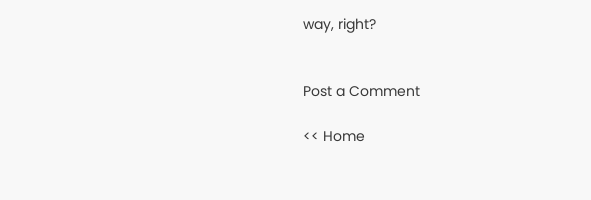way, right?


Post a Comment

<< Home